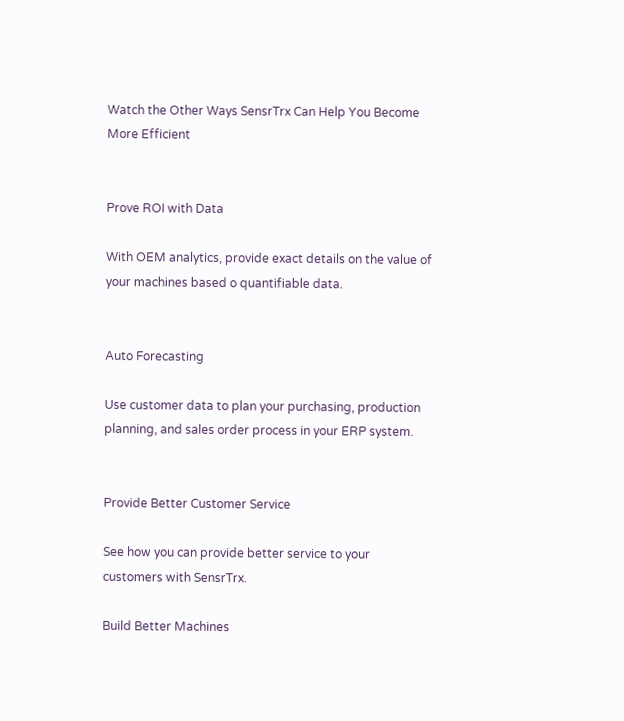Watch the Other Ways SensrTrx Can Help You Become More Efficient


Prove ROI with Data

With OEM analytics, provide exact details on the value of your machines based o quantifiable data.


Auto Forecasting

Use customer data to plan your purchasing, production planning, and sales order process in your ERP system.


Provide Better Customer Service

See how you can provide better service to your customers with SensrTrx.

Build Better Machines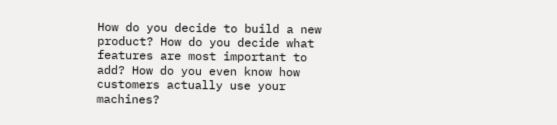How do you decide to build a new product? How do you decide what features are most important to add? How do you even know how customers actually use your machines?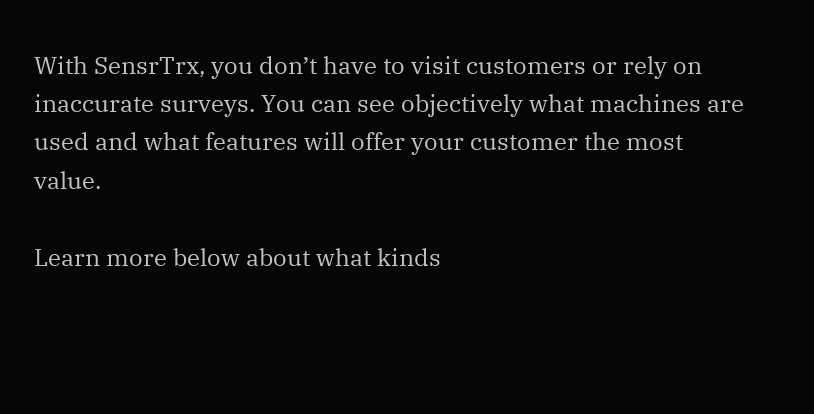With SensrTrx, you don’t have to visit customers or rely on inaccurate surveys. You can see objectively what machines are used and what features will offer your customer the most value.

Learn more below about what kinds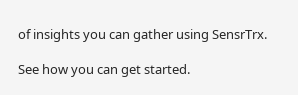of insights you can gather using SensrTrx.

See how you can get started.